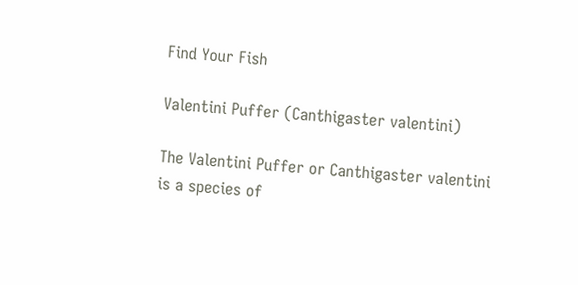Find Your Fish

Valentini Puffer (Canthigaster valentini)

The Valentini Puffer or Canthigaster valentini is a species of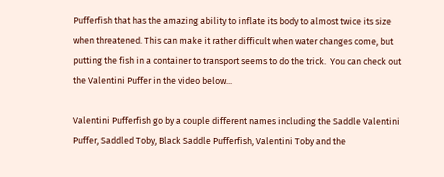Pufferfish that has the amazing ability to inflate its body to almost twice its size when threatened. This can make it rather difficult when water changes come, but putting the fish in a container to transport seems to do the trick.  You can check out the Valentini Puffer in the video below...

Valentini Pufferfish go by a couple different names including the Saddle Valentini Puffer, Saddled Toby, Black Saddle Pufferfish, Valentini Toby and the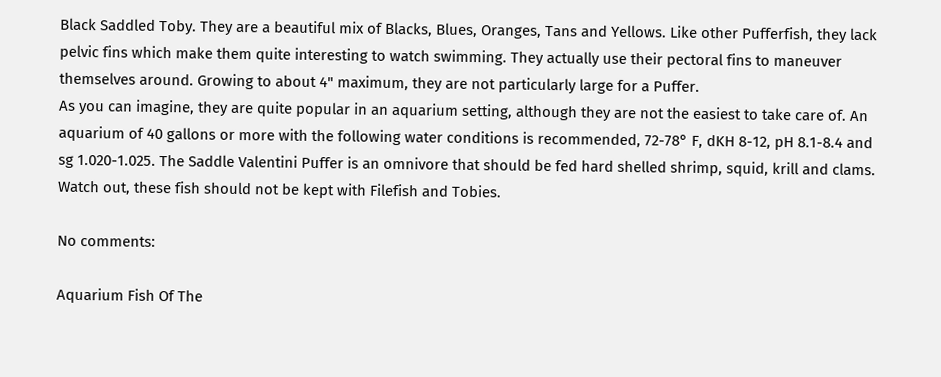Black Saddled Toby. They are a beautiful mix of Blacks, Blues, Oranges, Tans and Yellows. Like other Pufferfish, they lack pelvic fins which make them quite interesting to watch swimming. They actually use their pectoral fins to maneuver themselves around. Growing to about 4" maximum, they are not particularly large for a Puffer.
As you can imagine, they are quite popular in an aquarium setting, although they are not the easiest to take care of. An aquarium of 40 gallons or more with the following water conditions is recommended, 72-78° F, dKH 8-12, pH 8.1-8.4 and sg 1.020-1.025. The Saddle Valentini Puffer is an omnivore that should be fed hard shelled shrimp, squid, krill and clams. Watch out, these fish should not be kept with Filefish and Tobies.

No comments:

Aquarium Fish Of The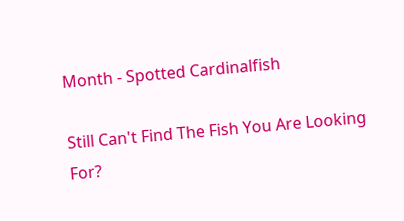Month - Spotted Cardinalfish

Still Can't Find The Fish You Are Looking For?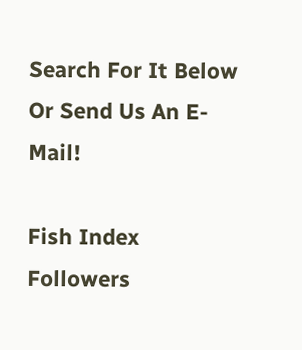Search For It Below Or Send Us An E-Mail!

Fish Index Followers